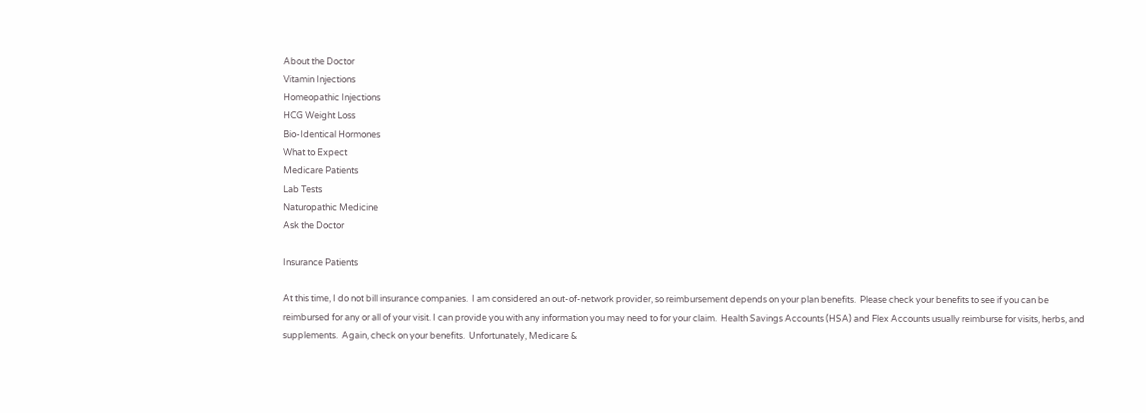About the Doctor
Vitamin Injections
Homeopathic Injections
HCG Weight Loss
Bio-Identical Hormones
What to Expect
Medicare Patients
Lab Tests
Naturopathic Medicine
Ask the Doctor

Insurance Patients

At this time, I do not bill insurance companies.  I am considered an out-of-network provider, so reimbursement depends on your plan benefits.  Please check your benefits to see if you can be reimbursed for any or all of your visit. I can provide you with any information you may need to for your claim.  Health Savings Accounts (HSA) and Flex Accounts usually reimburse for visits, herbs, and supplements.  Again, check on your benefits.  Unfortunately, Medicare &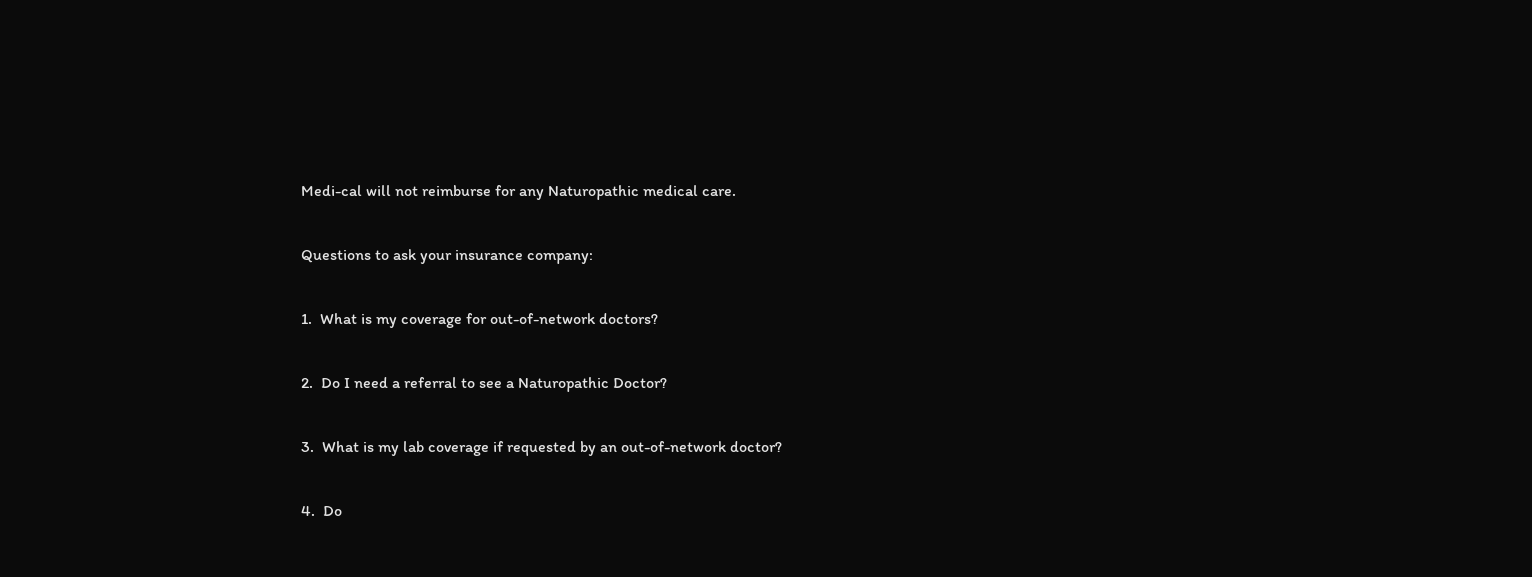Medi-cal will not reimburse for any Naturopathic medical care.

Questions to ask your insurance company:

1.  What is my coverage for out-of-network doctors?

2.  Do I need a referral to see a Naturopathic Doctor?

3.  What is my lab coverage if requested by an out-of-network doctor?

4.  Do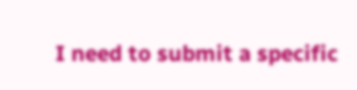I need to submit a specific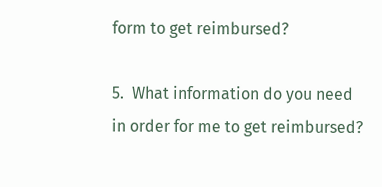form to get reimbursed?

5.  What information do you need in order for me to get reimbursed?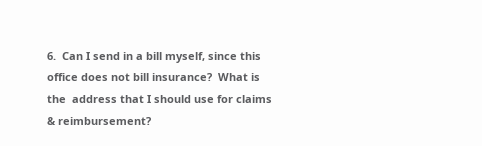6.  Can I send in a bill myself, since this office does not bill insurance?  What is the  address that I should use for claims & reimbursement?